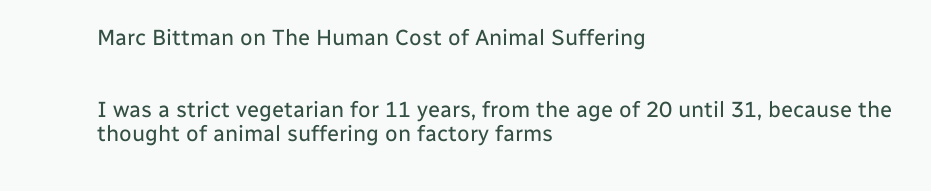Marc Bittman on The Human Cost of Animal Suffering


I was a strict vegetarian for 11 years, from the age of 20 until 31, because the thought of animal suffering on factory farms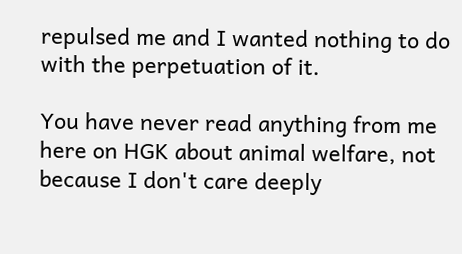repulsed me and I wanted nothing to do with the perpetuation of it.

You have never read anything from me here on HGK about animal welfare, not because I don't care deeply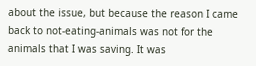about the issue, but because the reason I came back to not-eating-animals was not for the animals that I was saving. It was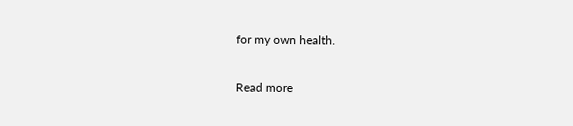for my own health.

Read more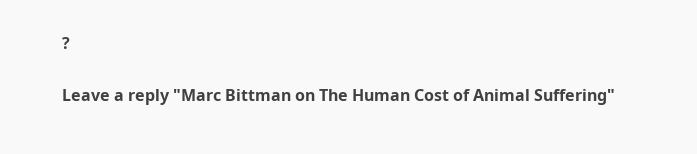?

Leave a reply "Marc Bittman on The Human Cost of Animal Suffering"